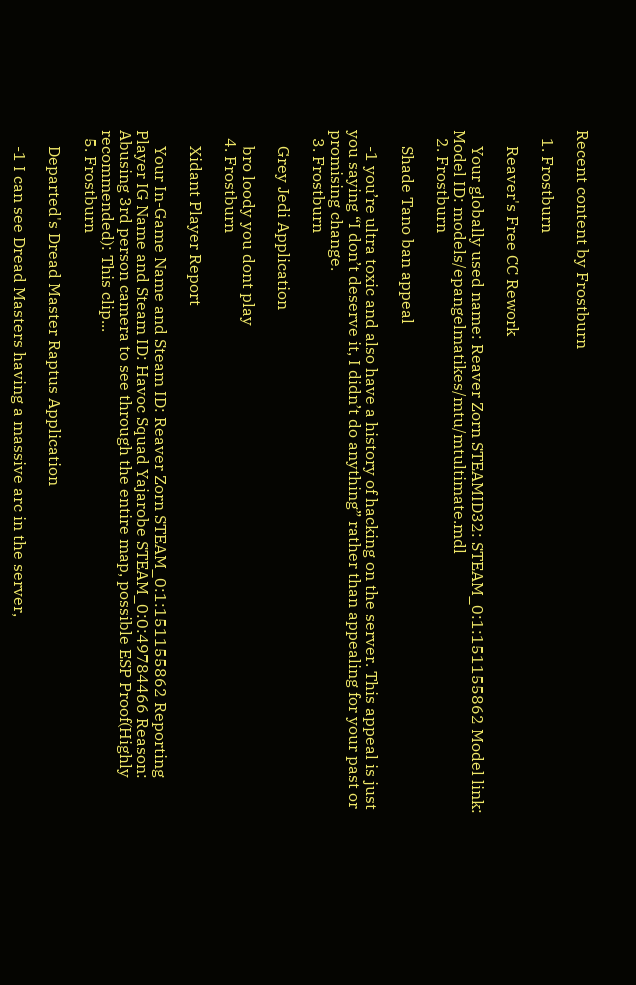Recent content by Frostburn

  1. Frostburn

    Reaver's Free CC Rework

    Your globally used name: Reaver Zorn STEAMID32: STEAM_0:1:151155862 Model link: Model ID: models/epangelmatikes/mtu/mtultimate.mdl
  2. Frostburn

    Shade Tano ban appeal

    -1 you’re ultra toxic and also have a history of hacking on the server. This appeal is just you saying “I don’t deserve it, I didn’t do anything” rather than appealing for your past or promising change.
  3. Frostburn

    Grey Jedi Application

    bro loody you dont play
  4. Frostburn

    Xidant Player Report

    Your In-Game Name and Steam ID: Reaver Zorn STEAM_0:1:151155862 Reporting Player IG Name and Steam ID: Havoc Squad Yajarobe STEAM_0:0:49784466 Reason: Abusing 3rd person camera to see through the entire map, possible ESP Proof(Highly recommended): This clip...
  5. Frostburn

    Departed's Dread Master Raptus Application

    -1 I can see Dread Masters having a massive arc in the server,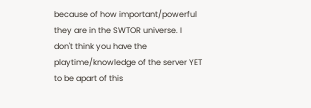because of how important/powerful they are in the SWTOR universe. I don't think you have the playtime/knowledge of the server YET to be apart of this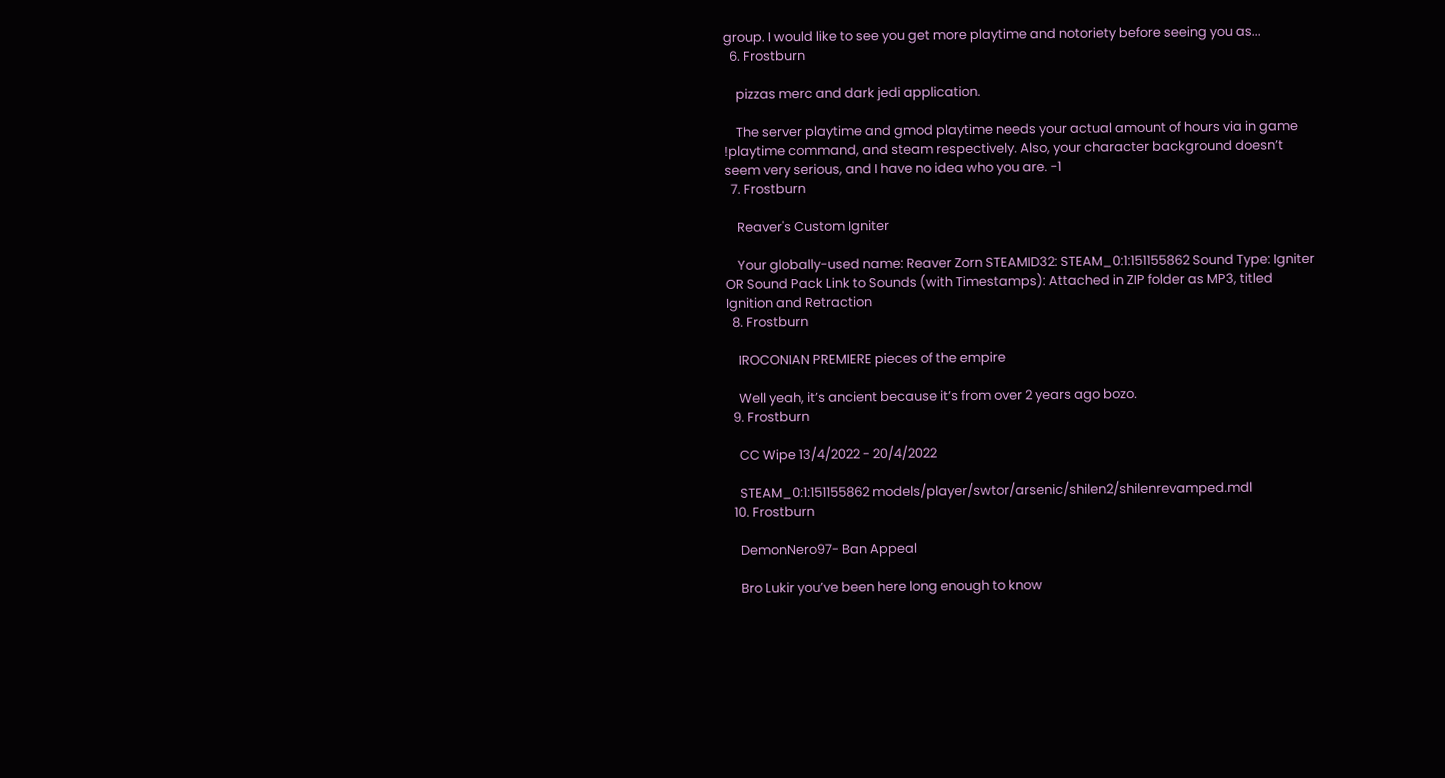group. I would like to see you get more playtime and notoriety before seeing you as...
  6. Frostburn

    pizzas merc and dark jedi application.

    The server playtime and gmod playtime needs your actual amount of hours via in game !playtime command, and steam respectively. Also, your character background doesn’t seem very serious, and I have no idea who you are. -1
  7. Frostburn

    Reaver's Custom Igniter

    Your globally-used name: Reaver Zorn STEAMID32: STEAM_0:1:151155862 Sound Type: Igniter OR Sound Pack Link to Sounds (with Timestamps): Attached in ZIP folder as MP3, titled Ignition and Retraction
  8. Frostburn

    IROCONIAN PREMIERE pieces of the empire

    Well yeah, it’s ancient because it’s from over 2 years ago bozo.
  9. Frostburn

    CC Wipe 13/4/2022 - 20/4/2022

    STEAM_0:1:151155862 models/player/swtor/arsenic/shilen2/shilenrevamped.mdl
  10. Frostburn

    DemonNero97- Ban Appeal

    Bro Lukir you’ve been here long enough to know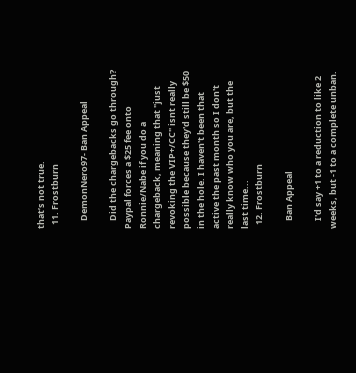that’s not true.
  11. Frostburn

    DemonNero97- Ban Appeal

    Did the chargebacks go through? Paypal forces a $25 fee onto Ronnie/Nabe if you do a chargeback, meaning that "just revoking the VIP+/CC" isnt really possible because they'd still be $50 in the hole. I haven't been that active the past month so I don't really know who you are, but the last time...
  12. Frostburn

    Ban Appeal

    I'd say +1 to a reduction to like 2 weeks, but -1 to a complete unban.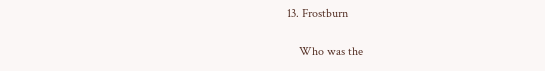13. Frostburn

    Who was the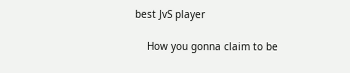best JvS player

    How you gonna claim to be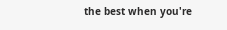the best when you're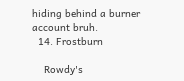hiding behind a burner account bruh.
  14. Frostburn

    Rowdy's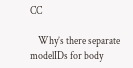CC

    Why’s there separate modelIDs for body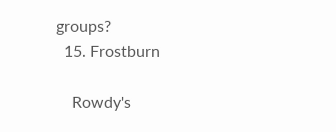groups?
  15. Frostburn

    Rowdy's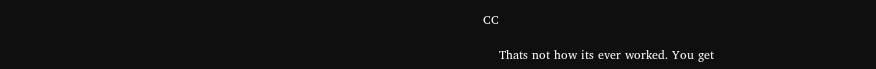CC

    Thats not how its ever worked. You get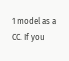1 model as a CC. If you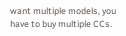want multiple models, you have to buy multiple CCs.